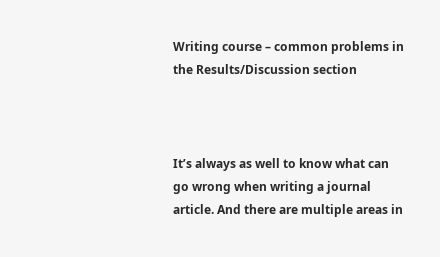Writing course – common problems in the Results/Discussion section



It’s always as well to know what can go wrong when writing a journal article. And there are multiple areas in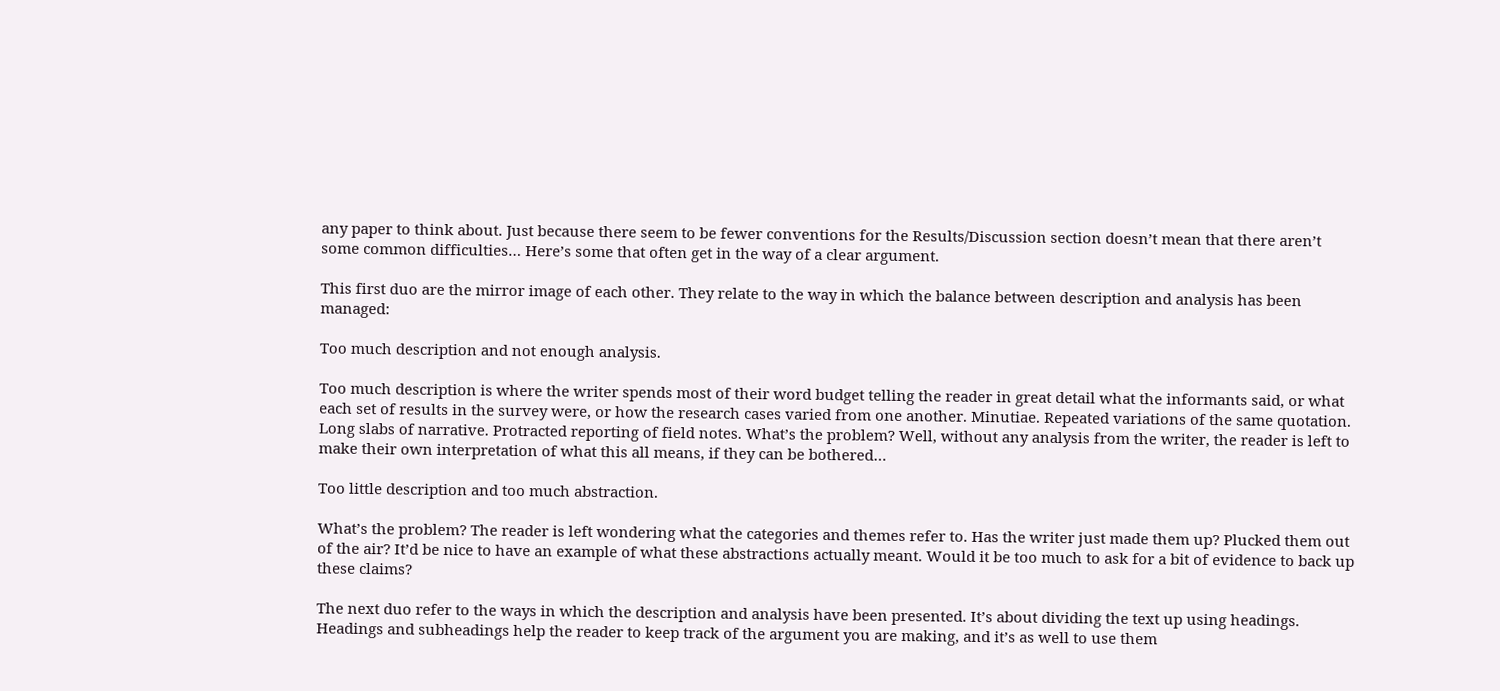any paper to think about. Just because there seem to be fewer conventions for the Results/Discussion section doesn’t mean that there aren’t some common difficulties… Here’s some that often get in the way of a clear argument.

This first duo are the mirror image of each other. They relate to the way in which the balance between description and analysis has been managed:

Too much description and not enough analysis.

Too much description is where the writer spends most of their word budget telling the reader in great detail what the informants said, or what each set of results in the survey were, or how the research cases varied from one another. Minutiae. Repeated variations of the same quotation. Long slabs of narrative. Protracted reporting of field notes. What’s the problem? Well, without any analysis from the writer, the reader is left to make their own interpretation of what this all means, if they can be bothered…

Too little description and too much abstraction.

What’s the problem? The reader is left wondering what the categories and themes refer to. Has the writer just made them up? Plucked them out of the air? It’d be nice to have an example of what these abstractions actually meant. Would it be too much to ask for a bit of evidence to back up these claims?

The next duo refer to the ways in which the description and analysis have been presented. It’s about dividing the text up using headings. Headings and subheadings help the reader to keep track of the argument you are making, and it’s as well to use them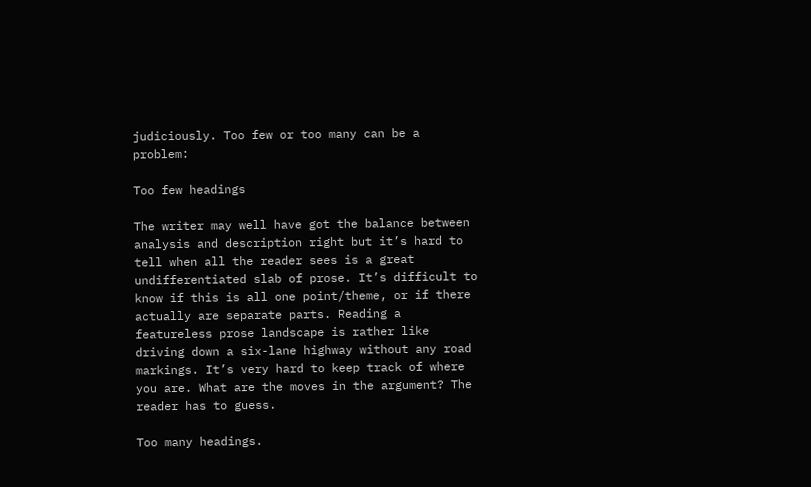judiciously. Too few or too many can be a problem:

Too few headings

The writer may well have got the balance between analysis and description right but it’s hard to tell when all the reader sees is a great undifferentiated slab of prose. It’s difficult to know if this is all one point/theme, or if there actually are separate parts. Reading a featureless prose landscape is rather like driving down a six-lane highway without any road markings. It’s very hard to keep track of where you are. What are the moves in the argument? The reader has to guess.

Too many headings.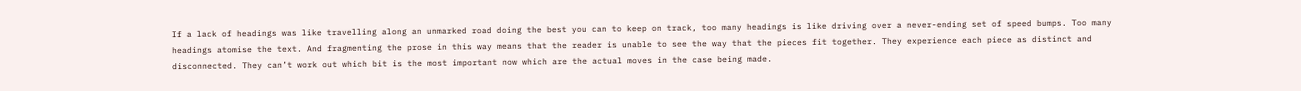If a lack of headings was like travelling along an unmarked road doing the best you can to keep on track, too many headings is like driving over a never-ending set of speed bumps. Too many headings atomise the text. And fragmenting the prose in this way means that the reader is unable to see the way that the pieces fit together. They experience each piece as distinct and disconnected. They can’t work out which bit is the most important now which are the actual moves in the case being made.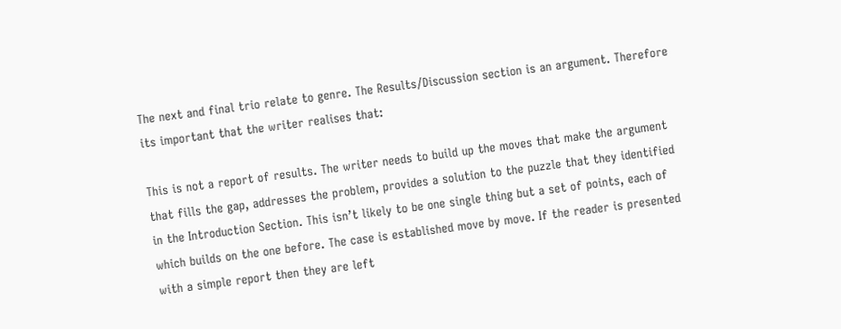The next and final trio relate to genre. The Results/Discussion section is an argument. Therefore its important that the writer realises that:

This is not a report of results. The writer needs to build up the moves that make the argument that fills the gap, addresses the problem, provides a solution to the puzzle that they identified in the Introduction Section. This isn’t likely to be one single thing but a set of points, each of which builds on the one before. The case is established move by move. If the reader is presented with a simple report then they are left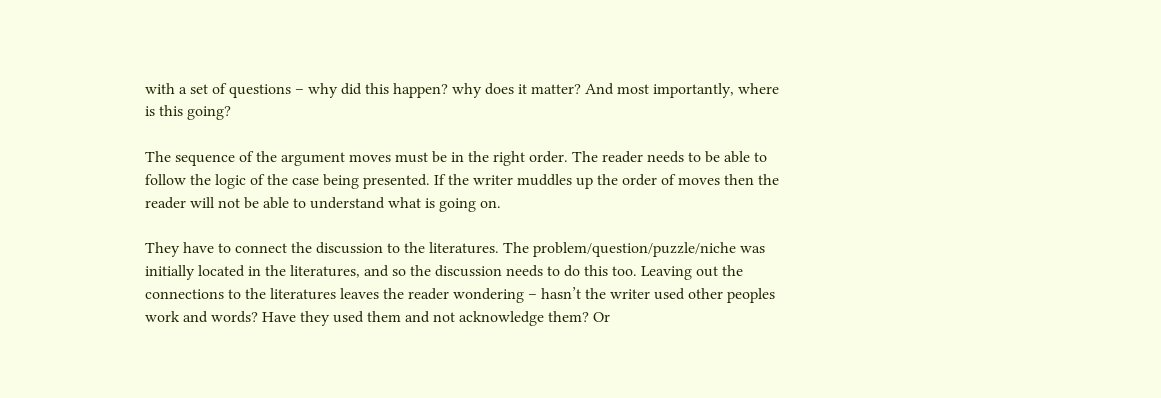with a set of questions – why did this happen? why does it matter? And most importantly, where is this going?

The sequence of the argument moves must be in the right order. The reader needs to be able to follow the logic of the case being presented. If the writer muddles up the order of moves then the reader will not be able to understand what is going on.

They have to connect the discussion to the literatures. The problem/question/puzzle/niche was initially located in the literatures, and so the discussion needs to do this too. Leaving out the connections to the literatures leaves the reader wondering – hasn’t the writer used other peoples work and words? Have they used them and not acknowledge them? Or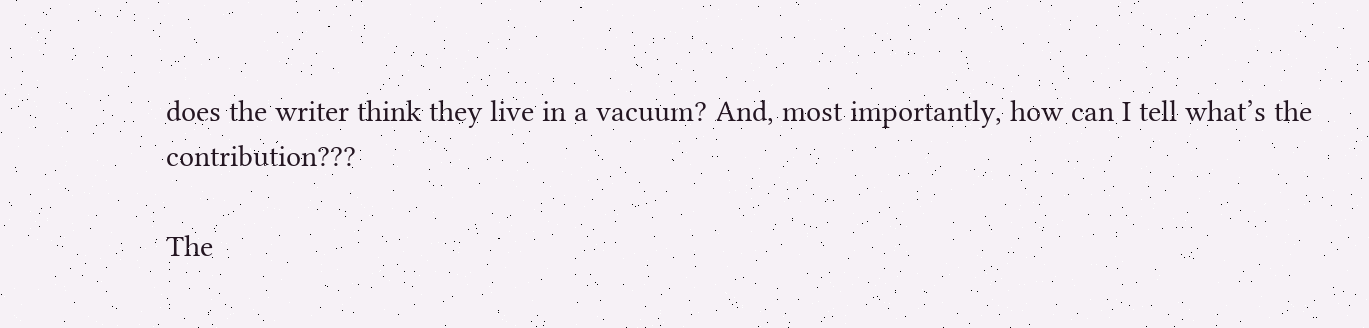does the writer think they live in a vacuum? And, most importantly, how can I tell what’s the contribution???

The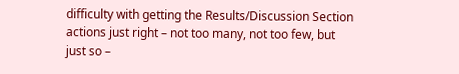difficulty with getting the Results/Discussion Section actions just right – not too many, not too few, but just so –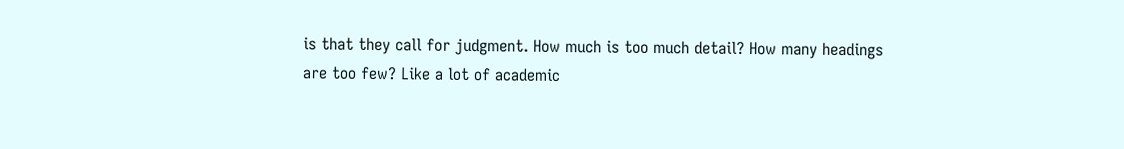is that they call for judgment. How much is too much detail? How many headings are too few? Like a lot of academic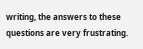writing, the answers to these questions are very frustrating.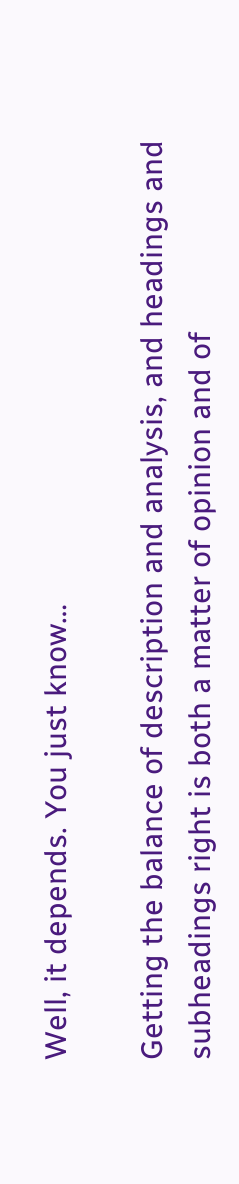Well, it depends. You just know…

Getting the balance of description and analysis, and headings and subheadings right is both a matter of opinion and of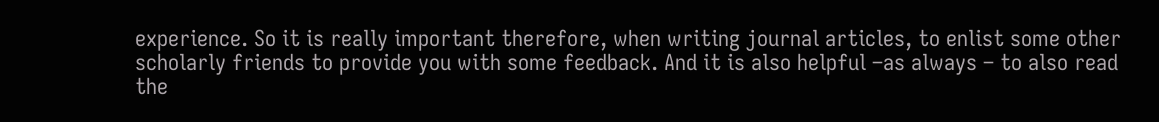experience. So it is really important therefore, when writing journal articles, to enlist some other scholarly friends to provide you with some feedback. And it is also helpful –as always – to also read the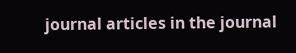journal articles in the journal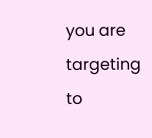you are targeting to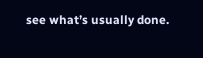see what’s usually done.